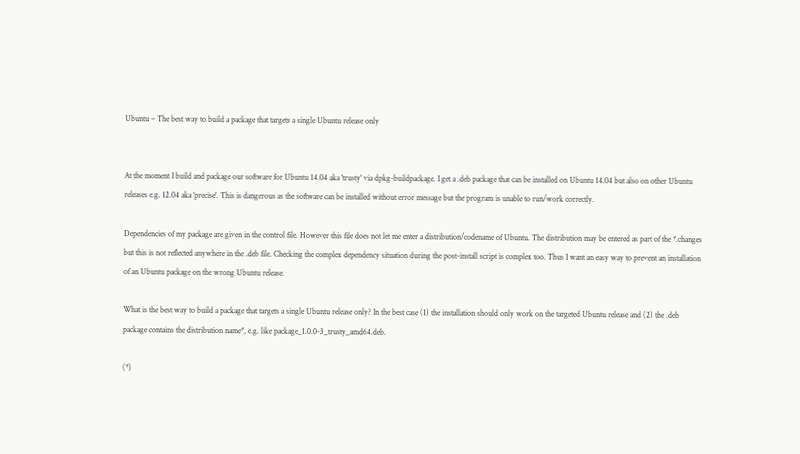Ubuntu – The best way to build a package that targets a single Ubuntu release only


At the moment I build and package our software for Ubuntu 14.04 aka 'trusty' via dpkg-buildpackage. I get a .deb package that can be installed on Ubuntu 14.04 but also on other Ubuntu releases e.g. 12.04 aka 'precise'. This is dangerous as the software can be installed without error message but the program is unable to run/work correctly.

Dependencies of my package are given in the control file. However this file does not let me enter a distribution/codename of Ubuntu. The distribution may be entered as part of the *.changes but this is not reflected anywhere in the .deb file. Checking the complex dependency situation during the post-install script is complex too. Thus I want an easy way to prevent an installation of an Ubuntu package on the wrong Ubuntu release.

What is the best way to build a package that targets a single Ubuntu release only? In the best case (1) the installation should only work on the targeted Ubuntu release and (2) the .deb package contains the distribution name*, e.g. like package_1.0.0-3_trusty_amd64.deb.

(*)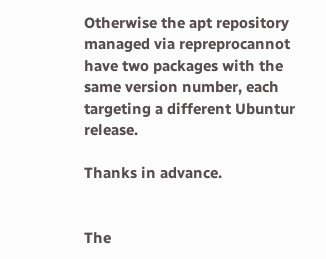Otherwise the apt repository managed via repreprocannot have two packages with the same version number, each targeting a different Ubuntur release.

Thanks in advance.


The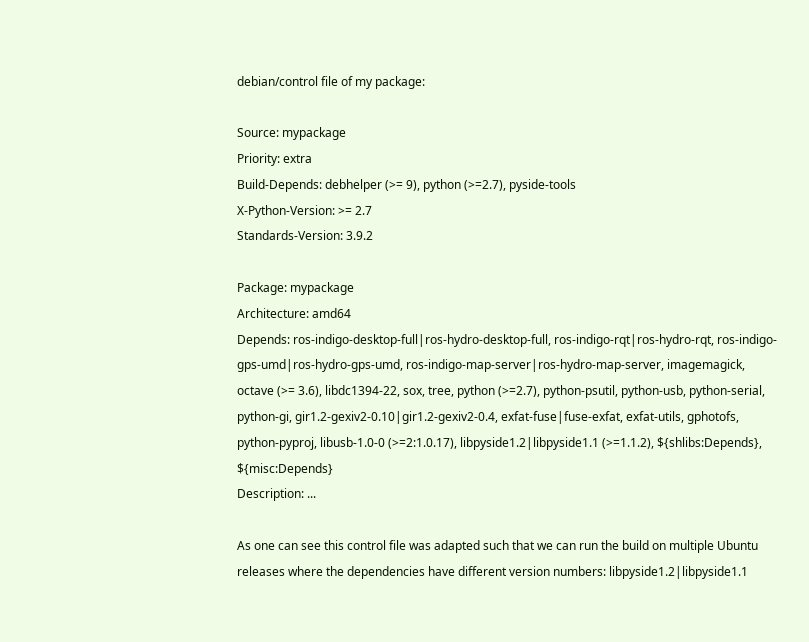debian/control file of my package:

Source: mypackage
Priority: extra
Build-Depends: debhelper (>= 9), python (>=2.7), pyside-tools
X-Python-Version: >= 2.7
Standards-Version: 3.9.2

Package: mypackage
Architecture: amd64
Depends: ros-indigo-desktop-full|ros-hydro-desktop-full, ros-indigo-rqt|ros-hydro-rqt, ros-indigo-gps-umd|ros-hydro-gps-umd, ros-indigo-map-server|ros-hydro-map-server, imagemagick, octave (>= 3.6), libdc1394-22, sox, tree, python (>=2.7), python-psutil, python-usb, python-serial, python-gi, gir1.2-gexiv2-0.10|gir1.2-gexiv2-0.4, exfat-fuse|fuse-exfat, exfat-utils, gphotofs, python-pyproj, libusb-1.0-0 (>=2:1.0.17), libpyside1.2|libpyside1.1 (>=1.1.2), ${shlibs:Depends}, ${misc:Depends}
Description: ...

As one can see this control file was adapted such that we can run the build on multiple Ubuntu releases where the dependencies have different version numbers: libpyside1.2|libpyside1.1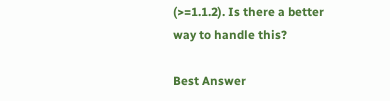(>=1.1.2). Is there a better way to handle this?

Best Answer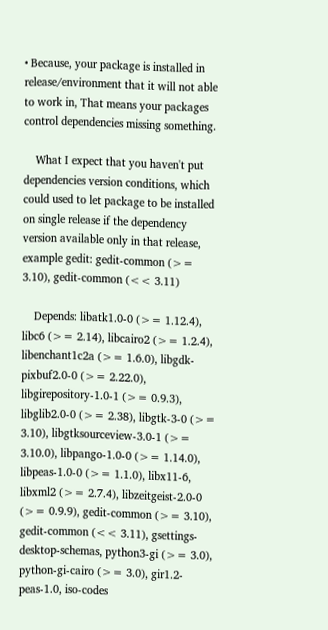• Because, your package is installed in release/environment that it will not able to work in, That means your packages control dependencies missing something.

    What I expect that you haven't put dependencies version conditions, which could used to let package to be installed on single release if the dependency version available only in that release, example gedit: gedit-common (>= 3.10), gedit-common (<< 3.11)

    Depends: libatk1.0-0 (>= 1.12.4), libc6 (>= 2.14), libcairo2 (>= 1.2.4), libenchant1c2a (>= 1.6.0), libgdk-pixbuf2.0-0 (>= 2.22.0), libgirepository-1.0-1 (>= 0.9.3), libglib2.0-0 (>= 2.38), libgtk-3-0 (>= 3.10), libgtksourceview-3.0-1 (>= 3.10.0), libpango-1.0-0 (>= 1.14.0), libpeas-1.0-0 (>= 1.1.0), libx11-6, libxml2 (>= 2.7.4), libzeitgeist-2.0-0 (>= 0.9.9), gedit-common (>= 3.10), gedit-common (<< 3.11), gsettings-desktop-schemas, python3-gi (>= 3.0), python-gi-cairo (>= 3.0), gir1.2-peas-1.0, iso-codes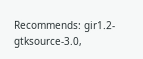Recommends: gir1.2-gtksource-3.0,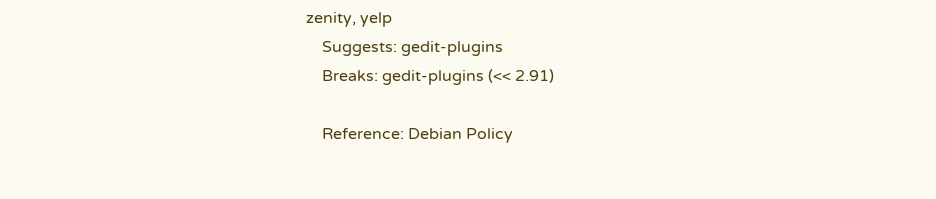zenity, yelp
    Suggests: gedit-plugins
    Breaks: gedit-plugins (<< 2.91)

    Reference: Debian Policy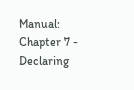Manual: Chapter 7 - Declaring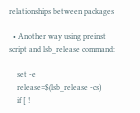relationships between packages

  • Another way using preinst script and lsb_release command:

    set -e
    release=$(lsb_release -cs)
    if [ !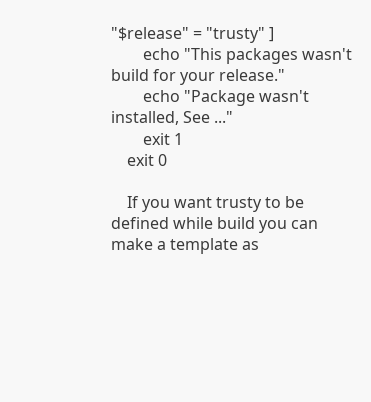"$release" = "trusty" ]
        echo "This packages wasn't build for your release."
        echo "Package wasn't installed, See ..."
        exit 1
    exit 0

    If you want trusty to be defined while build you can make a template as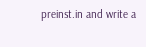preinst.in and write a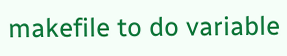makefile to do variable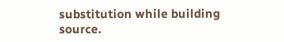substitution while building source.